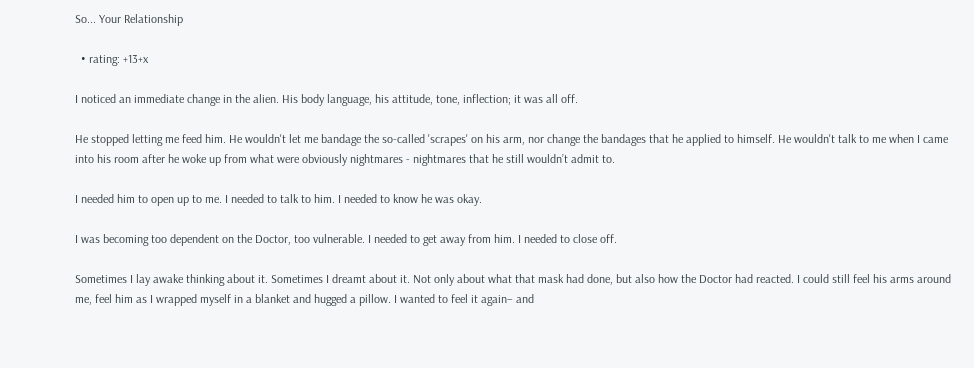So... Your Relationship

  • rating: +13+x

I noticed an immediate change in the alien. His body language, his attitude, tone, inflection; it was all off.

He stopped letting me feed him. He wouldn't let me bandage the so-called 'scrapes' on his arm, nor change the bandages that he applied to himself. He wouldn't talk to me when I came into his room after he woke up from what were obviously nightmares - nightmares that he still wouldn’t admit to.

I needed him to open up to me. I needed to talk to him. I needed to know he was okay.

I was becoming too dependent on the Doctor, too vulnerable. I needed to get away from him. I needed to close off.

Sometimes I lay awake thinking about it. Sometimes I dreamt about it. Not only about what that mask had done, but also how the Doctor had reacted. I could still feel his arms around me, feel him as I wrapped myself in a blanket and hugged a pillow. I wanted to feel it again– and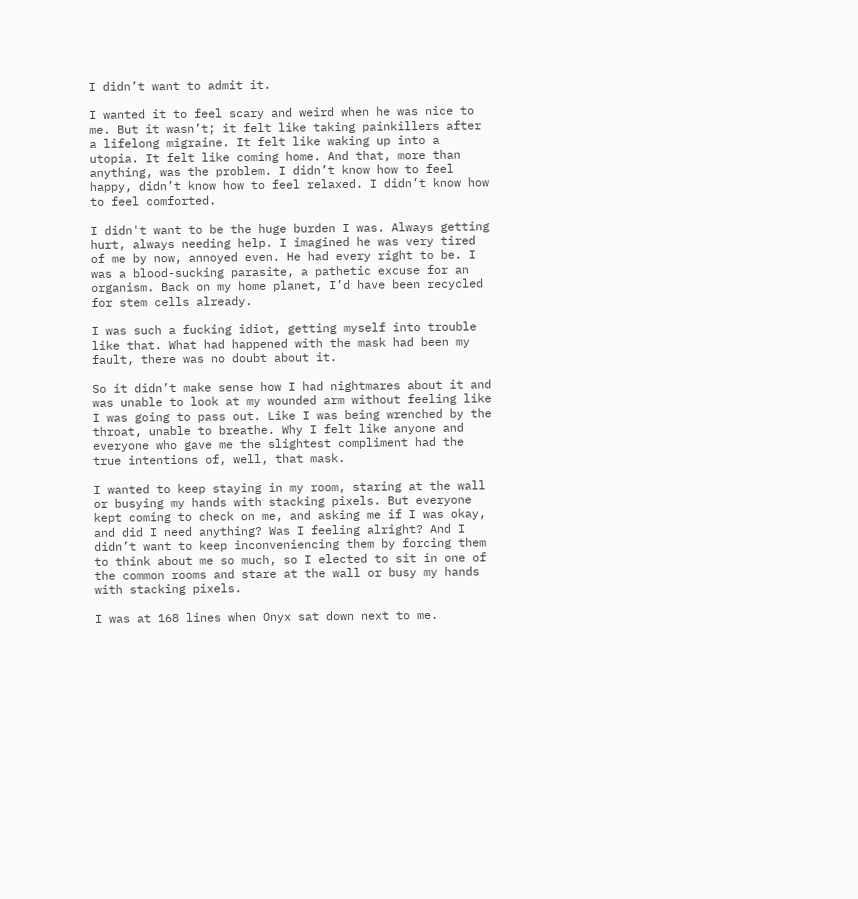I didn’t want to admit it.

I wanted it to feel scary and weird when he was nice to me. But it wasn’t; it felt like taking painkillers after a lifelong migraine. It felt like waking up into a utopia. It felt like coming home. And that, more than anything, was the problem. I didn’t know how to feel happy, didn’t know how to feel relaxed. I didn’t know how to feel comforted.

I didn't want to be the huge burden I was. Always getting hurt, always needing help. I imagined he was very tired of me by now, annoyed even. He had every right to be. I was a blood-sucking parasite, a pathetic excuse for an organism. Back on my home planet, I’d have been recycled for stem cells already.

I was such a fucking idiot, getting myself into trouble like that. What had happened with the mask had been my fault, there was no doubt about it.

So it didn’t make sense how I had nightmares about it and was unable to look at my wounded arm without feeling like I was going to pass out. Like I was being wrenched by the throat, unable to breathe. Why I felt like anyone and everyone who gave me the slightest compliment had the true intentions of, well, that mask.

I wanted to keep staying in my room, staring at the wall or busying my hands with stacking pixels. But everyone kept coming to check on me, and asking me if I was okay, and did I need anything? Was I feeling alright? And I didn’t want to keep inconveniencing them by forcing them to think about me so much, so I elected to sit in one of the common rooms and stare at the wall or busy my hands with stacking pixels.

I was at 168 lines when Onyx sat down next to me.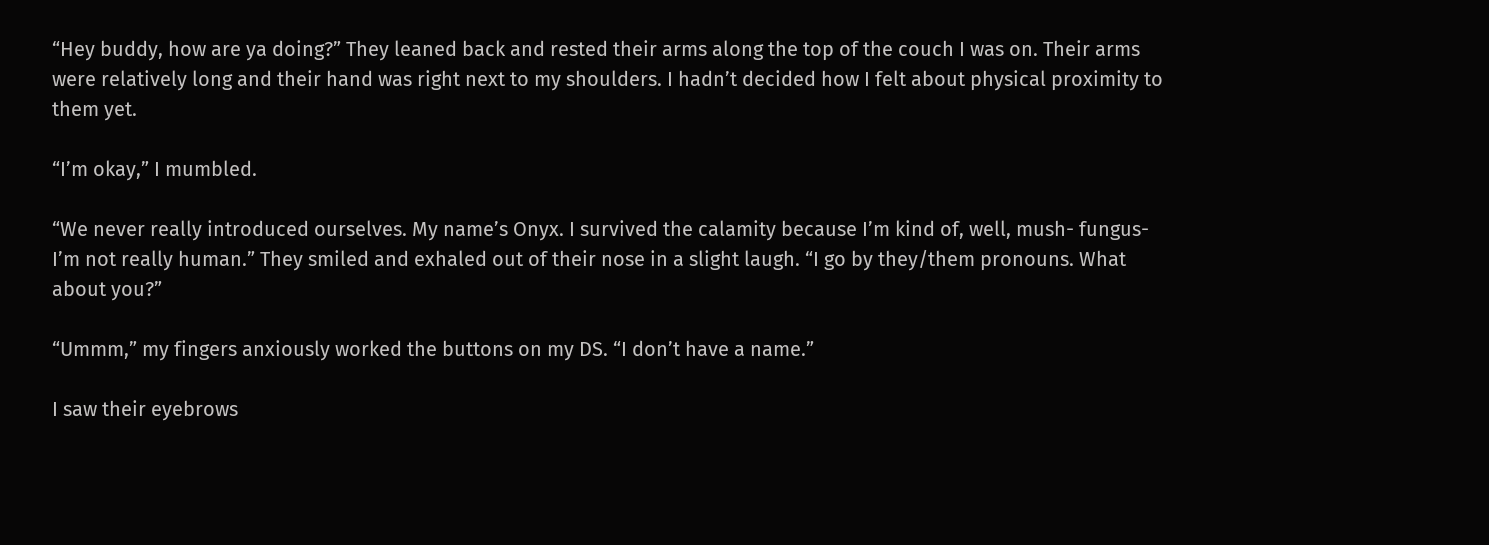“Hey buddy, how are ya doing?” They leaned back and rested their arms along the top of the couch I was on. Their arms were relatively long and their hand was right next to my shoulders. I hadn’t decided how I felt about physical proximity to them yet.

“I’m okay,” I mumbled.

“We never really introduced ourselves. My name’s Onyx. I survived the calamity because I’m kind of, well, mush- fungus- I’m not really human.” They smiled and exhaled out of their nose in a slight laugh. “I go by they/them pronouns. What about you?”

“Ummm,” my fingers anxiously worked the buttons on my DS. “I don’t have a name.”

I saw their eyebrows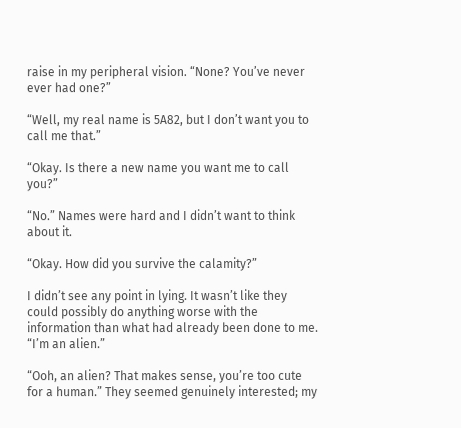raise in my peripheral vision. “None? You’ve never ever had one?”

“Well, my real name is 5A82, but I don’t want you to call me that.”

“Okay. Is there a new name you want me to call you?”

“No.” Names were hard and I didn’t want to think about it.

“Okay. How did you survive the calamity?”

I didn’t see any point in lying. It wasn’t like they could possibly do anything worse with the information than what had already been done to me. “I’m an alien.”

“Ooh, an alien? That makes sense, you’re too cute for a human.” They seemed genuinely interested; my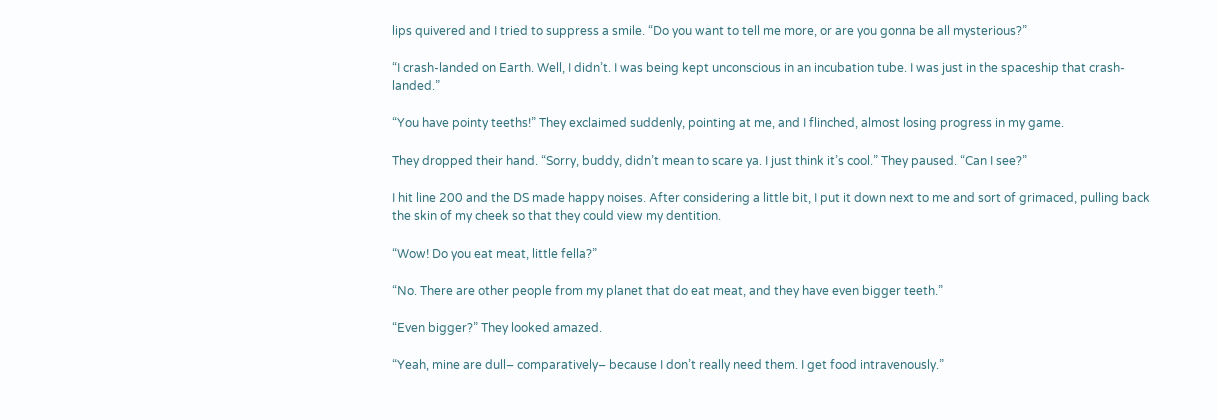lips quivered and I tried to suppress a smile. “Do you want to tell me more, or are you gonna be all mysterious?”

“I crash-landed on Earth. Well, I didn’t. I was being kept unconscious in an incubation tube. I was just in the spaceship that crash-landed.”

“You have pointy teeths!” They exclaimed suddenly, pointing at me, and I flinched, almost losing progress in my game.

They dropped their hand. “Sorry, buddy, didn’t mean to scare ya. I just think it’s cool.” They paused. “Can I see?”

I hit line 200 and the DS made happy noises. After considering a little bit, I put it down next to me and sort of grimaced, pulling back the skin of my cheek so that they could view my dentition.

“Wow! Do you eat meat, little fella?”

“No. There are other people from my planet that do eat meat, and they have even bigger teeth.”

“Even bigger?” They looked amazed.

“Yeah, mine are dull– comparatively– because I don’t really need them. I get food intravenously.”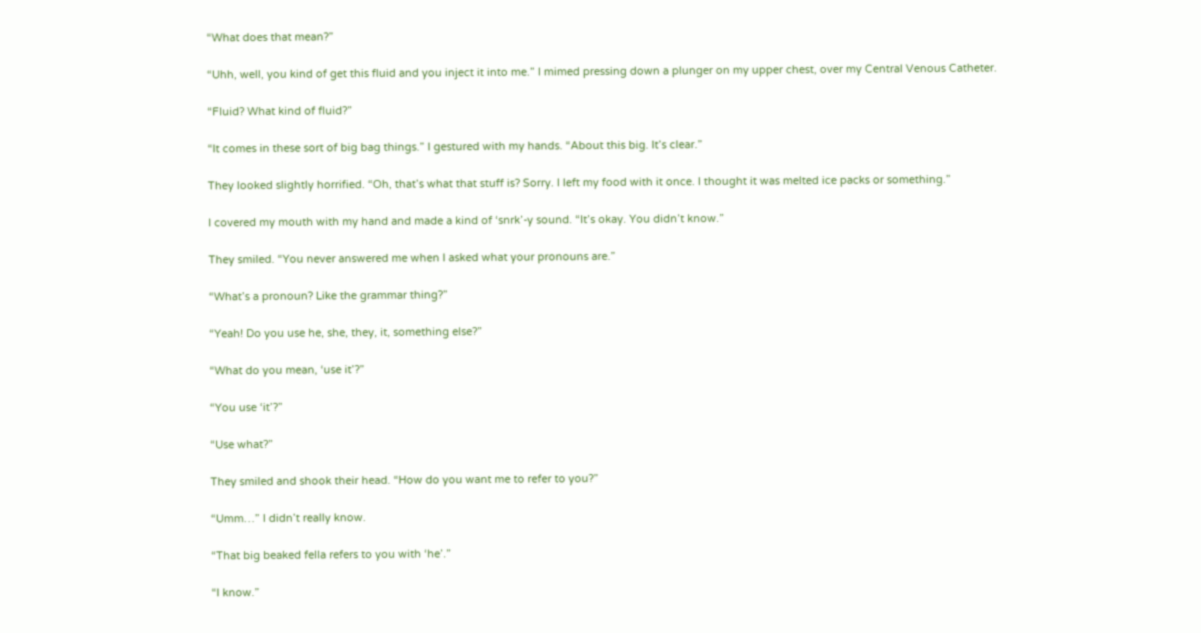“What does that mean?”

“Uhh, well, you kind of get this fluid and you inject it into me.” I mimed pressing down a plunger on my upper chest, over my Central Venous Catheter.

“Fluid? What kind of fluid?”

“It comes in these sort of big bag things.” I gestured with my hands. “About this big. It’s clear.”

They looked slightly horrified. “Oh, that’s what that stuff is? Sorry. I left my food with it once. I thought it was melted ice packs or something.”

I covered my mouth with my hand and made a kind of ‘snrk’-y sound. “It’s okay. You didn’t know.”

They smiled. “You never answered me when I asked what your pronouns are.”

“What’s a pronoun? Like the grammar thing?”

“Yeah! Do you use he, she, they, it, something else?”

“What do you mean, ‘use it’?”

“You use ‘it’?”

“Use what?”

They smiled and shook their head. “How do you want me to refer to you?”

“Umm…” I didn’t really know.

“That big beaked fella refers to you with ‘he’.”

“I know.”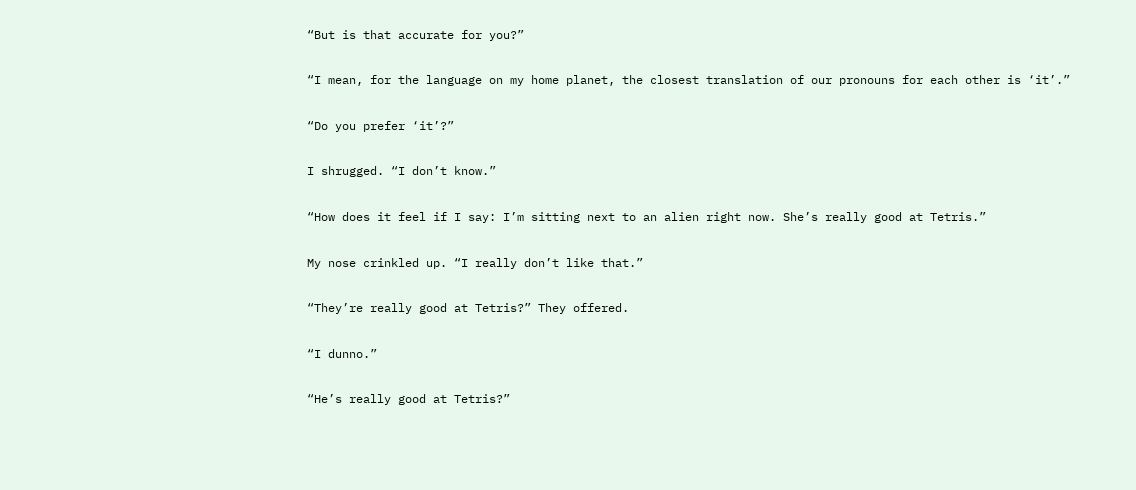“But is that accurate for you?”

“I mean, for the language on my home planet, the closest translation of our pronouns for each other is ‘it’.”

“Do you prefer ‘it’?”

I shrugged. “I don’t know.”

“How does it feel if I say: I’m sitting next to an alien right now. She’s really good at Tetris.”

My nose crinkled up. “I really don’t like that.”

“They’re really good at Tetris?” They offered.

“I dunno.”

“He’s really good at Tetris?”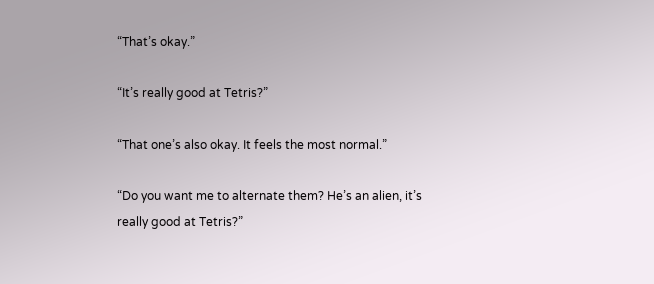“That’s okay.”

“It’s really good at Tetris?”

“That one’s also okay. It feels the most normal.”

“Do you want me to alternate them? He’s an alien, it’s really good at Tetris?”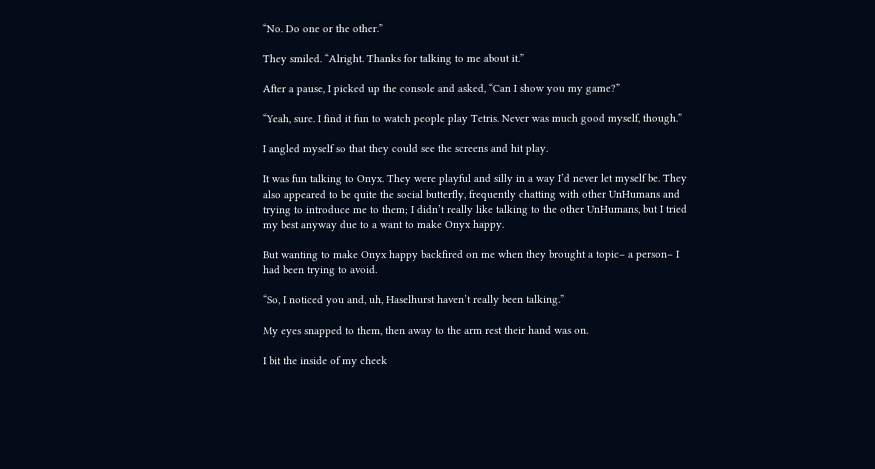“No. Do one or the other.”

They smiled. “Alright. Thanks for talking to me about it.”

After a pause, I picked up the console and asked, “Can I show you my game?”

“Yeah, sure. I find it fun to watch people play Tetris. Never was much good myself, though.”

I angled myself so that they could see the screens and hit play.

It was fun talking to Onyx. They were playful and silly in a way I’d never let myself be. They also appeared to be quite the social butterfly, frequently chatting with other UnHumans and trying to introduce me to them; I didn’t really like talking to the other UnHumans, but I tried my best anyway due to a want to make Onyx happy.

But wanting to make Onyx happy backfired on me when they brought a topic– a person– I had been trying to avoid.

“So, I noticed you and, uh, Haselhurst haven’t really been talking.”

My eyes snapped to them, then away to the arm rest their hand was on.

I bit the inside of my cheek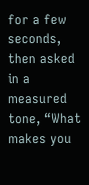for a few seconds, then asked in a measured tone, “What makes you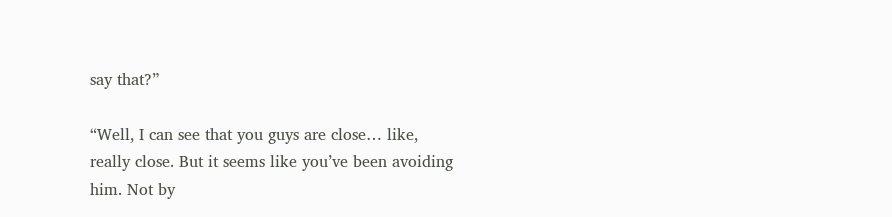say that?”

“Well, I can see that you guys are close… like, really close. But it seems like you’ve been avoiding him. Not by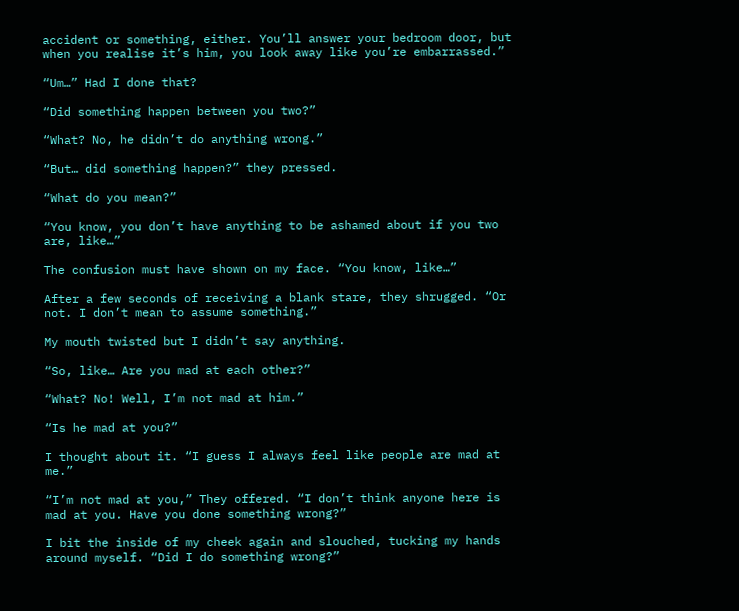accident or something, either. You’ll answer your bedroom door, but when you realise it’s him, you look away like you’re embarrassed.”

“Um…” Had I done that?

“Did something happen between you two?”

“What? No, he didn’t do anything wrong.”

“But… did something happen?” they pressed.

“What do you mean?”

“You know, you don’t have anything to be ashamed about if you two are, like…”

The confusion must have shown on my face. “You know, like…”

After a few seconds of receiving a blank stare, they shrugged. “Or not. I don’t mean to assume something.”

My mouth twisted but I didn’t say anything.

“So, like… Are you mad at each other?”

“What? No! Well, I’m not mad at him.”

“Is he mad at you?”

I thought about it. “I guess I always feel like people are mad at me.”

“I’m not mad at you,” They offered. “I don’t think anyone here is mad at you. Have you done something wrong?”

I bit the inside of my cheek again and slouched, tucking my hands around myself. “Did I do something wrong?”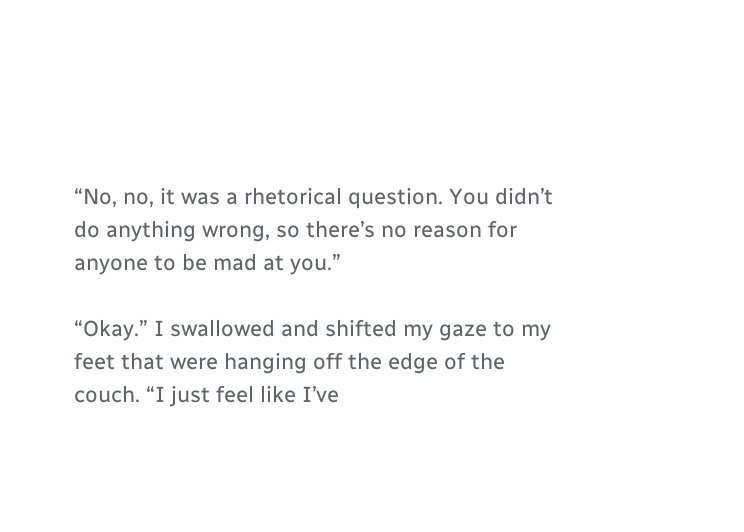“No, no, it was a rhetorical question. You didn’t do anything wrong, so there’s no reason for anyone to be mad at you.”

“Okay.” I swallowed and shifted my gaze to my feet that were hanging off the edge of the couch. “I just feel like I’ve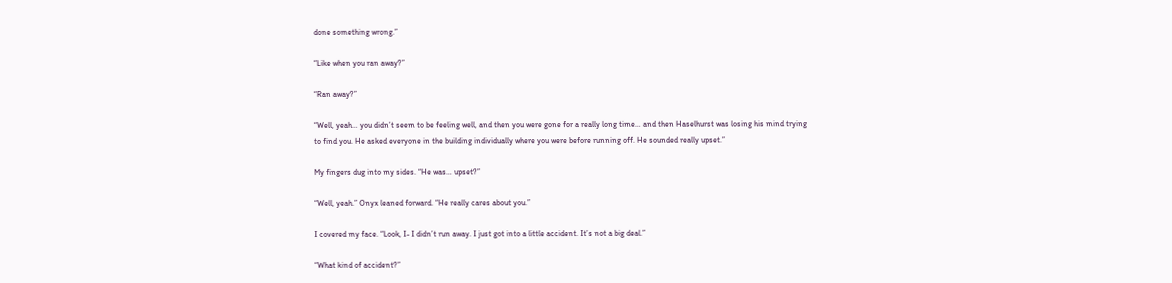done something wrong.”

“Like when you ran away?”

“Ran away?”

“Well, yeah… you didn’t seem to be feeling well, and then you were gone for a really long time… and then Haselhurst was losing his mind trying to find you. He asked everyone in the building individually where you were before running off. He sounded really upset.”

My fingers dug into my sides. “He was… upset?”

“Well, yeah.” Onyx leaned forward. “He really cares about you.”

I covered my face. “Look, I- I didn’t run away. I just got into a little accident. It’s not a big deal.”

“What kind of accident?”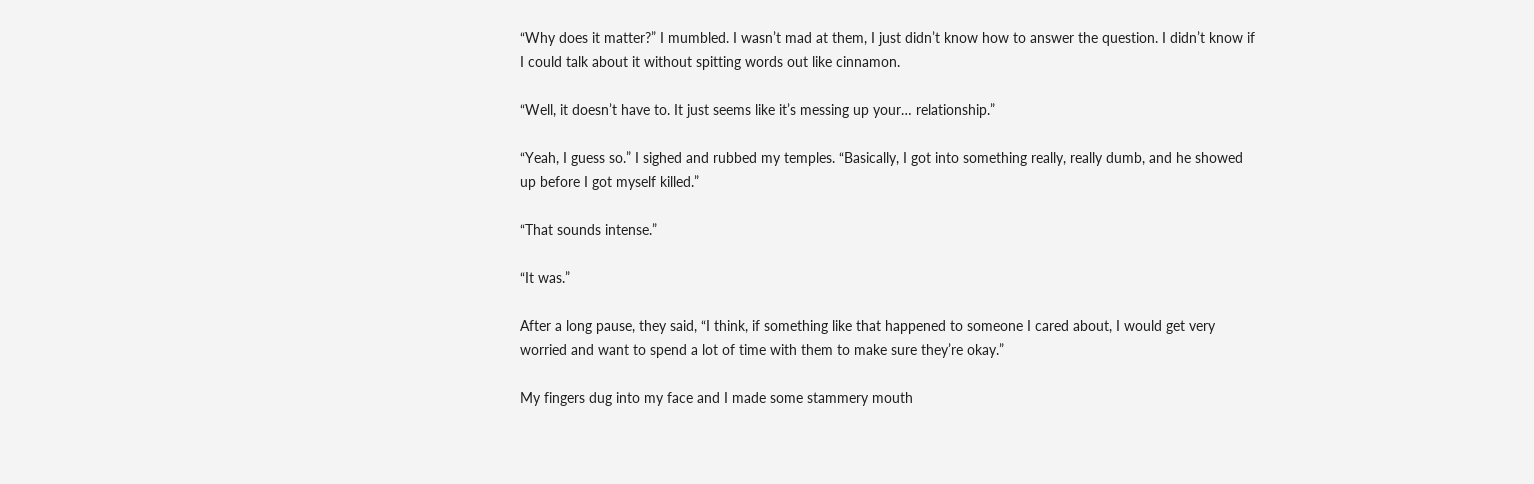“Why does it matter?” I mumbled. I wasn’t mad at them, I just didn’t know how to answer the question. I didn’t know if I could talk about it without spitting words out like cinnamon.

“Well, it doesn’t have to. It just seems like it’s messing up your… relationship.”

“Yeah, I guess so.” I sighed and rubbed my temples. “Basically, I got into something really, really dumb, and he showed up before I got myself killed.”

“That sounds intense.”

“It was.”

After a long pause, they said, “I think, if something like that happened to someone I cared about, I would get very worried and want to spend a lot of time with them to make sure they’re okay.”

My fingers dug into my face and I made some stammery mouth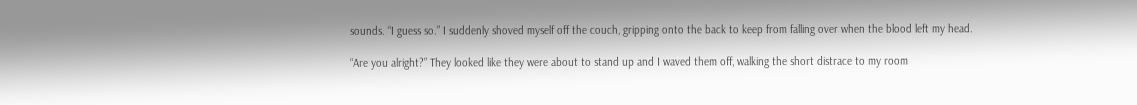sounds. “I guess so.” I suddenly shoved myself off the couch, gripping onto the back to keep from falling over when the blood left my head.

“Are you alright?” They looked like they were about to stand up and I waved them off, walking the short distrace to my room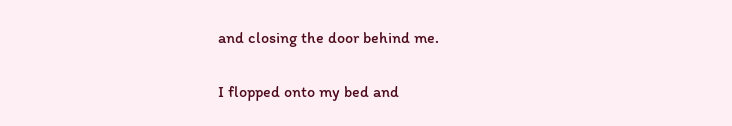and closing the door behind me.

I flopped onto my bed and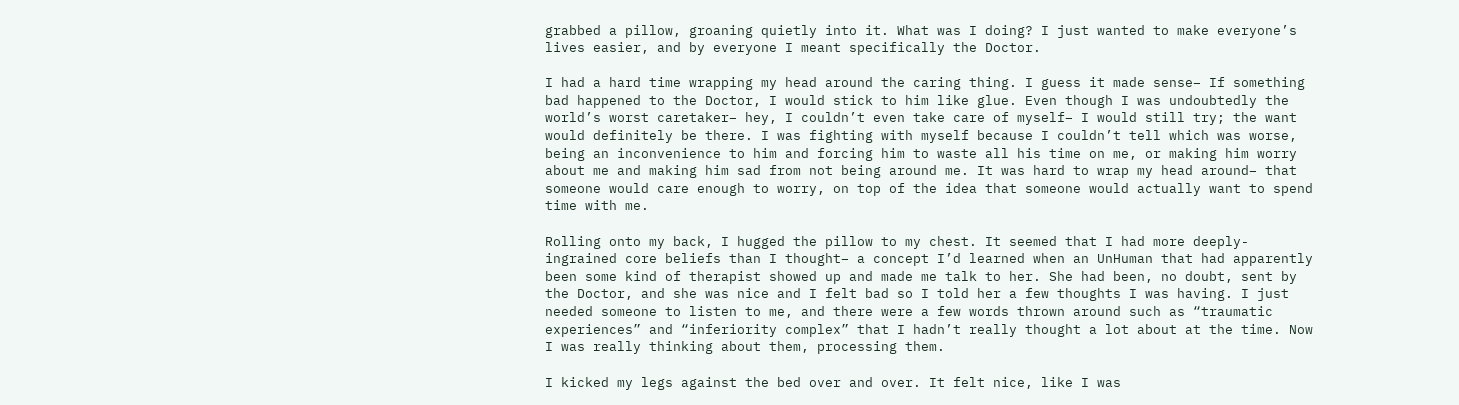grabbed a pillow, groaning quietly into it. What was I doing? I just wanted to make everyone’s lives easier, and by everyone I meant specifically the Doctor.

I had a hard time wrapping my head around the caring thing. I guess it made sense– If something bad happened to the Doctor, I would stick to him like glue. Even though I was undoubtedly the world’s worst caretaker– hey, I couldn’t even take care of myself– I would still try; the want would definitely be there. I was fighting with myself because I couldn’t tell which was worse, being an inconvenience to him and forcing him to waste all his time on me, or making him worry about me and making him sad from not being around me. It was hard to wrap my head around– that someone would care enough to worry, on top of the idea that someone would actually want to spend time with me.

Rolling onto my back, I hugged the pillow to my chest. It seemed that I had more deeply-ingrained core beliefs than I thought– a concept I’d learned when an UnHuman that had apparently been some kind of therapist showed up and made me talk to her. She had been, no doubt, sent by the Doctor, and she was nice and I felt bad so I told her a few thoughts I was having. I just needed someone to listen to me, and there were a few words thrown around such as “traumatic experiences” and “inferiority complex” that I hadn’t really thought a lot about at the time. Now I was really thinking about them, processing them.

I kicked my legs against the bed over and over. It felt nice, like I was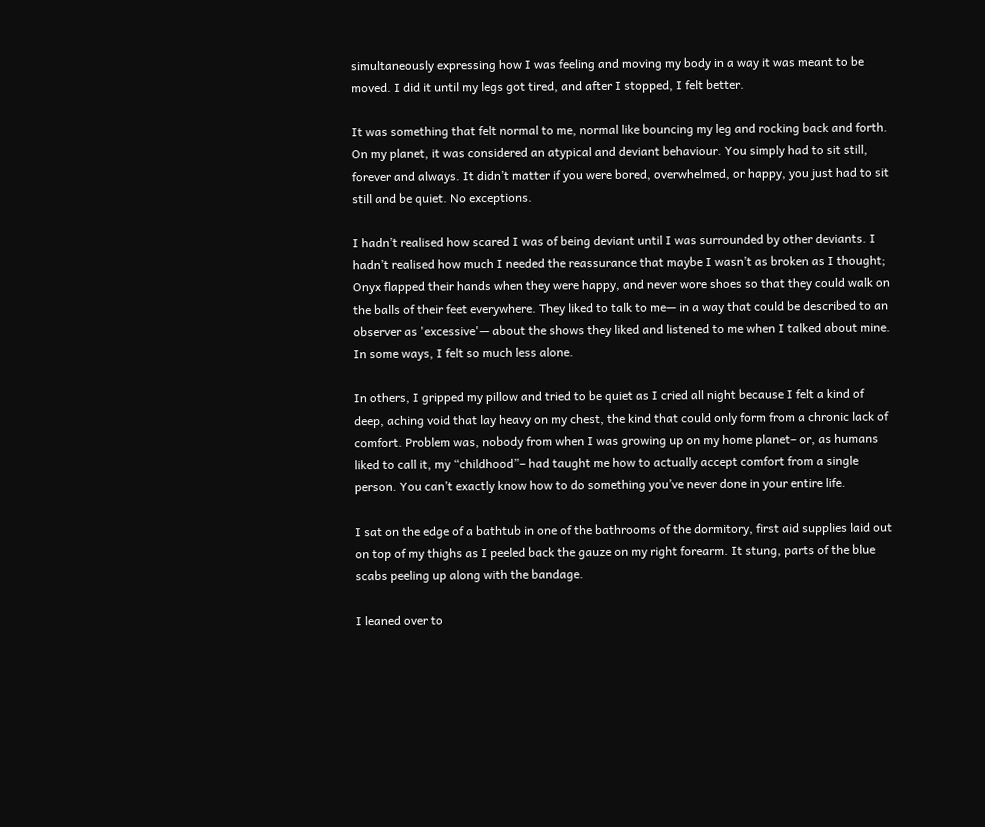simultaneously expressing how I was feeling and moving my body in a way it was meant to be moved. I did it until my legs got tired, and after I stopped, I felt better.

It was something that felt normal to me, normal like bouncing my leg and rocking back and forth. On my planet, it was considered an atypical and deviant behaviour. You simply had to sit still, forever and always. It didn’t matter if you were bored, overwhelmed, or happy, you just had to sit still and be quiet. No exceptions.

I hadn’t realised how scared I was of being deviant until I was surrounded by other deviants. I hadn’t realised how much I needed the reassurance that maybe I wasn’t as broken as I thought; Onyx flapped their hands when they were happy, and never wore shoes so that they could walk on the balls of their feet everywhere. They liked to talk to me— in a way that could be described to an observer as 'excessive'— about the shows they liked and listened to me when I talked about mine. In some ways, I felt so much less alone.

In others, I gripped my pillow and tried to be quiet as I cried all night because I felt a kind of deep, aching void that lay heavy on my chest, the kind that could only form from a chronic lack of comfort. Problem was, nobody from when I was growing up on my home planet– or, as humans liked to call it, my “childhood”– had taught me how to actually accept comfort from a single person. You can’t exactly know how to do something you’ve never done in your entire life.

I sat on the edge of a bathtub in one of the bathrooms of the dormitory, first aid supplies laid out on top of my thighs as I peeled back the gauze on my right forearm. It stung, parts of the blue scabs peeling up along with the bandage.

I leaned over to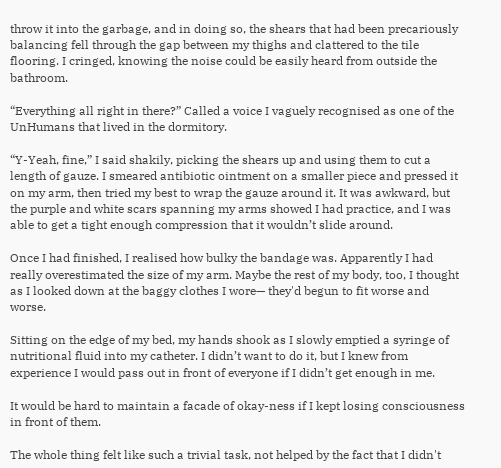throw it into the garbage, and in doing so, the shears that had been precariously balancing fell through the gap between my thighs and clattered to the tile flooring. I cringed, knowing the noise could be easily heard from outside the bathroom.

“Everything all right in there?” Called a voice I vaguely recognised as one of the UnHumans that lived in the dormitory.

“Y-Yeah, fine,” I said shakily, picking the shears up and using them to cut a length of gauze. I smeared antibiotic ointment on a smaller piece and pressed it on my arm, then tried my best to wrap the gauze around it. It was awkward, but the purple and white scars spanning my arms showed I had practice, and I was able to get a tight enough compression that it wouldn’t slide around.

Once I had finished, I realised how bulky the bandage was. Apparently I had really overestimated the size of my arm. Maybe the rest of my body, too, I thought as I looked down at the baggy clothes I wore— they'd begun to fit worse and worse.

Sitting on the edge of my bed, my hands shook as I slowly emptied a syringe of nutritional fluid into my catheter. I didn’t want to do it, but I knew from experience I would pass out in front of everyone if I didn’t get enough in me.

It would be hard to maintain a facade of okay-ness if I kept losing consciousness in front of them.

The whole thing felt like such a trivial task, not helped by the fact that I didn't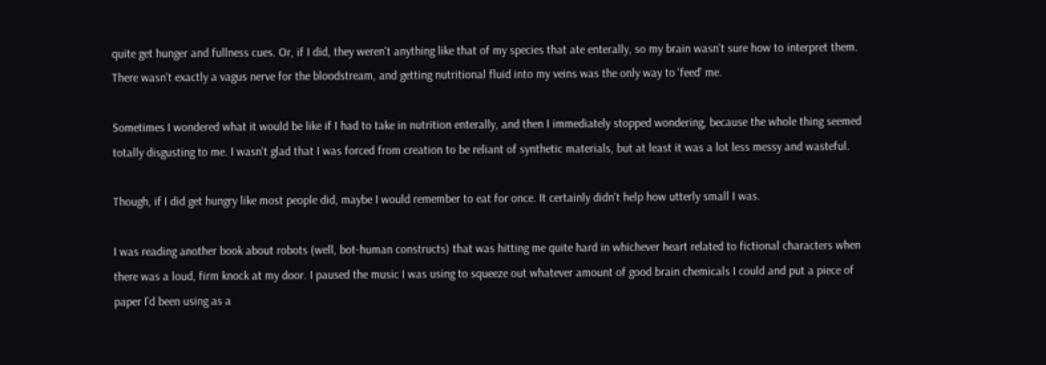quite get hunger and fullness cues. Or, if I did, they weren't anything like that of my species that ate enterally, so my brain wasn't sure how to interpret them. There wasn't exactly a vagus nerve for the bloodstream, and getting nutritional fluid into my veins was the only way to 'feed' me.

Sometimes I wondered what it would be like if I had to take in nutrition enterally, and then I immediately stopped wondering, because the whole thing seemed totally disgusting to me. I wasn't glad that I was forced from creation to be reliant of synthetic materials, but at least it was a lot less messy and wasteful.

Though, if I did get hungry like most people did, maybe I would remember to eat for once. It certainly didn't help how utterly small I was.

I was reading another book about robots (well, bot-human constructs) that was hitting me quite hard in whichever heart related to fictional characters when there was a loud, firm knock at my door. I paused the music I was using to squeeze out whatever amount of good brain chemicals I could and put a piece of paper I’d been using as a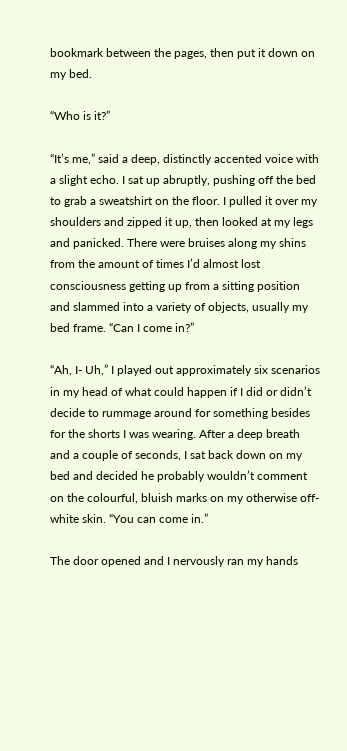bookmark between the pages, then put it down on my bed.

“Who is it?”

“It’s me,” said a deep, distinctly accented voice with a slight echo. I sat up abruptly, pushing off the bed to grab a sweatshirt on the floor. I pulled it over my shoulders and zipped it up, then looked at my legs and panicked. There were bruises along my shins from the amount of times I’d almost lost consciousness getting up from a sitting position and slammed into a variety of objects, usually my bed frame. “Can I come in?”

“Ah, I- Uh,” I played out approximately six scenarios in my head of what could happen if I did or didn’t decide to rummage around for something besides for the shorts I was wearing. After a deep breath and a couple of seconds, I sat back down on my bed and decided he probably wouldn’t comment on the colourful, bluish marks on my otherwise off-white skin. “You can come in.”

The door opened and I nervously ran my hands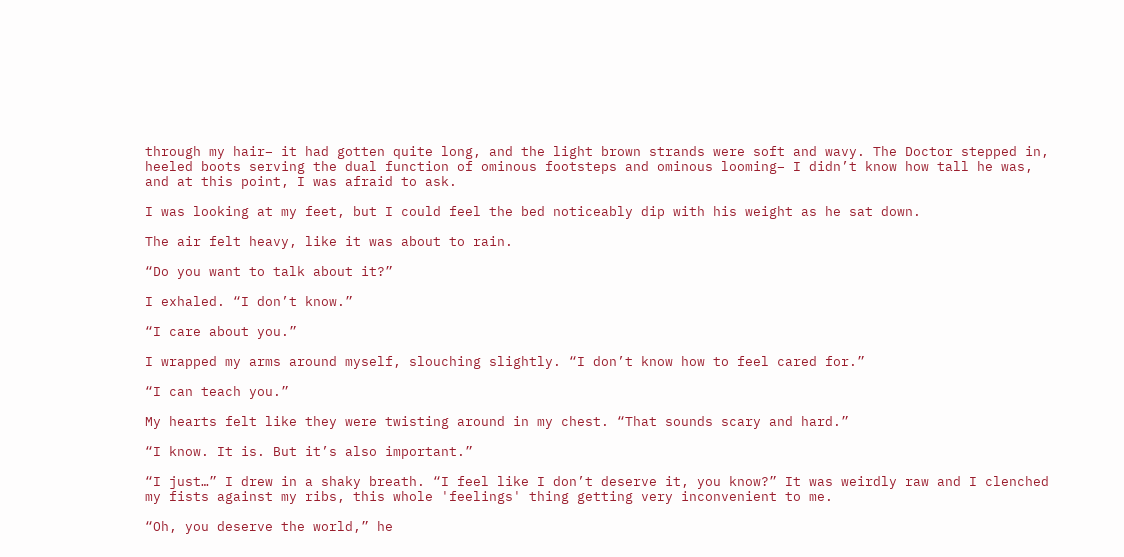through my hair– it had gotten quite long, and the light brown strands were soft and wavy. The Doctor stepped in, heeled boots serving the dual function of ominous footsteps and ominous looming– I didn’t know how tall he was, and at this point, I was afraid to ask.

I was looking at my feet, but I could feel the bed noticeably dip with his weight as he sat down.

The air felt heavy, like it was about to rain.

“Do you want to talk about it?”

I exhaled. “I don’t know.”

“I care about you.”

I wrapped my arms around myself, slouching slightly. “I don’t know how to feel cared for.”

“I can teach you.”

My hearts felt like they were twisting around in my chest. “That sounds scary and hard.”

“I know. It is. But it’s also important.”

“I just…” I drew in a shaky breath. “I feel like I don’t deserve it, you know?” It was weirdly raw and I clenched my fists against my ribs, this whole 'feelings' thing getting very inconvenient to me.

“Oh, you deserve the world,” he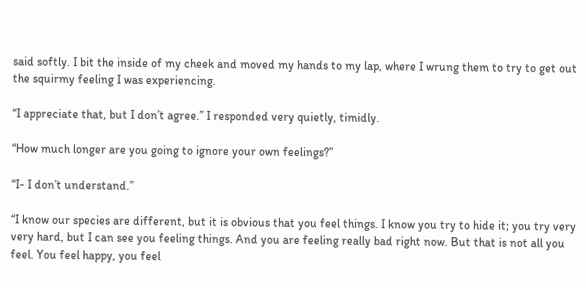said softly. I bit the inside of my cheek and moved my hands to my lap, where I wrung them to try to get out the squirmy feeling I was experiencing.

“I appreciate that, but I don’t agree.” I responded very quietly, timidly.

“How much longer are you going to ignore your own feelings?”

“I- I don’t understand.”

“I know our species are different, but it is obvious that you feel things. I know you try to hide it; you try very very hard, but I can see you feeling things. And you are feeling really bad right now. But that is not all you feel. You feel happy, you feel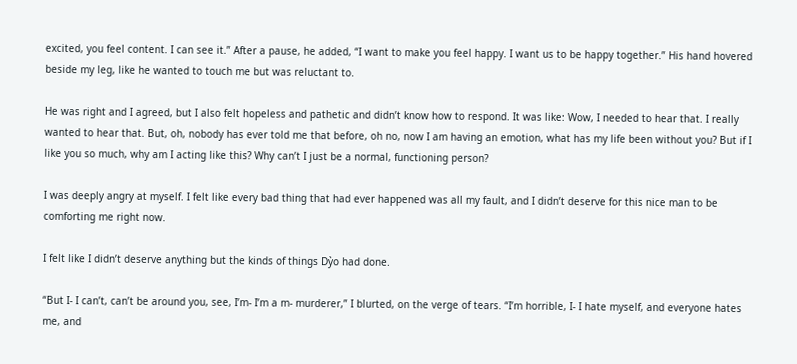excited, you feel content. I can see it.” After a pause, he added, “I want to make you feel happy. I want us to be happy together.” His hand hovered beside my leg, like he wanted to touch me but was reluctant to.

He was right and I agreed, but I also felt hopeless and pathetic and didn’t know how to respond. It was like: Wow, I needed to hear that. I really wanted to hear that. But, oh, nobody has ever told me that before, oh no, now I am having an emotion, what has my life been without you? But if I like you so much, why am I acting like this? Why can’t I just be a normal, functioning person?

I was deeply angry at myself. I felt like every bad thing that had ever happened was all my fault, and I didn’t deserve for this nice man to be comforting me right now.

I felt like I didn’t deserve anything but the kinds of things Dỳo had done.

“But I- I can’t, can’t be around you, see, I’m- I’m a m- murderer,” I blurted, on the verge of tears. “I’m horrible, I- I hate myself, and everyone hates me, and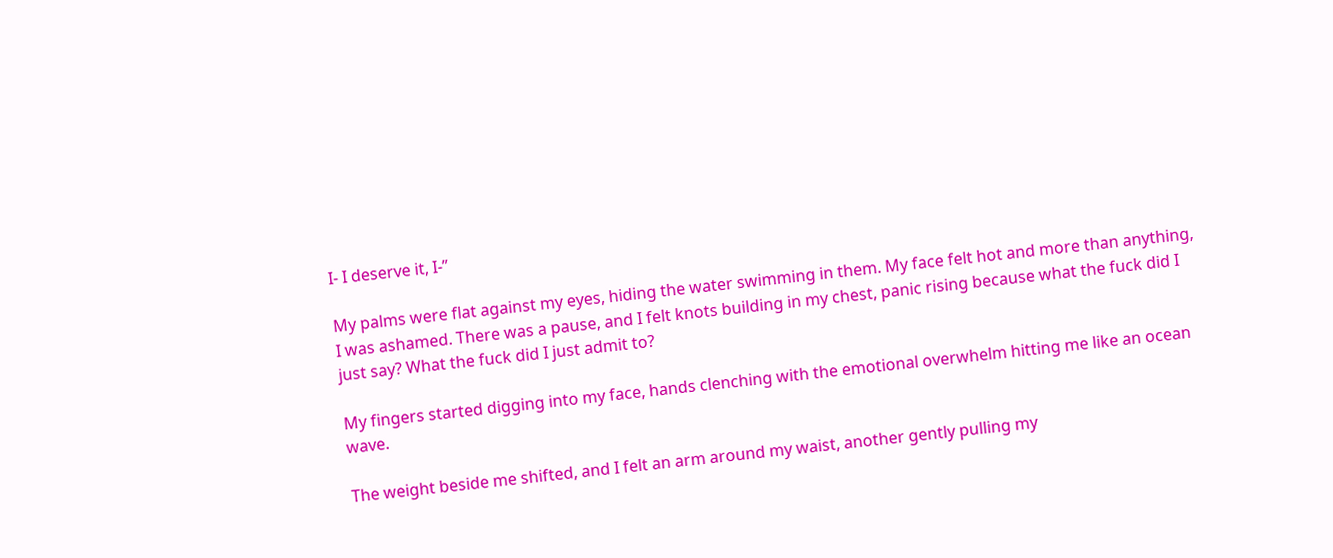I- I deserve it, I-”

My palms were flat against my eyes, hiding the water swimming in them. My face felt hot and more than anything, I was ashamed. There was a pause, and I felt knots building in my chest, panic rising because what the fuck did I just say? What the fuck did I just admit to?

My fingers started digging into my face, hands clenching with the emotional overwhelm hitting me like an ocean wave.

The weight beside me shifted, and I felt an arm around my waist, another gently pulling my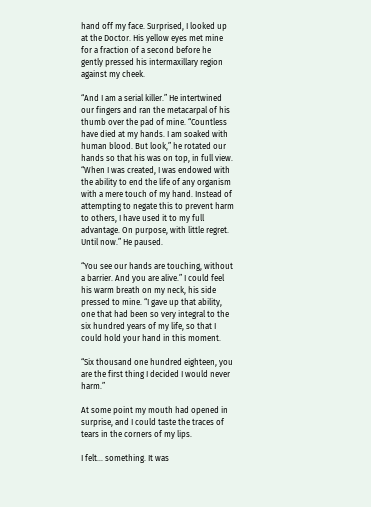hand off my face. Surprised, I looked up at the Doctor. His yellow eyes met mine for a fraction of a second before he gently pressed his intermaxillary region against my cheek.

“And I am a serial killer.” He intertwined our fingers and ran the metacarpal of his thumb over the pad of mine. “Countless have died at my hands. I am soaked with human blood. But look,” he rotated our hands so that his was on top, in full view. “When I was created, I was endowed with the ability to end the life of any organism with a mere touch of my hand. Instead of attempting to negate this to prevent harm to others, I have used it to my full advantage. On purpose, with little regret. Until now.” He paused.

“You see our hands are touching, without a barrier. And you are alive.” I could feel his warm breath on my neck, his side pressed to mine. “I gave up that ability, one that had been so very integral to the six hundred years of my life, so that I could hold your hand in this moment.

“Six thousand one hundred eighteen, you are the first thing I decided I would never harm.”

At some point my mouth had opened in surprise, and I could taste the traces of tears in the corners of my lips.

I felt… something. It was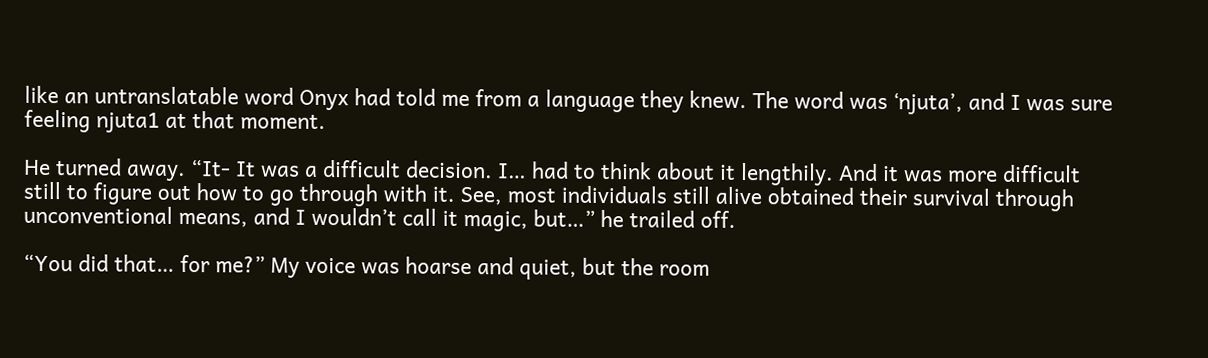like an untranslatable word Onyx had told me from a language they knew. The word was ‘njuta’, and I was sure feeling njuta1 at that moment.

He turned away. “It- It was a difficult decision. I… had to think about it lengthily. And it was more difficult still to figure out how to go through with it. See, most individuals still alive obtained their survival through unconventional means, and I wouldn’t call it magic, but…” he trailed off.

“You did that… for me?” My voice was hoarse and quiet, but the room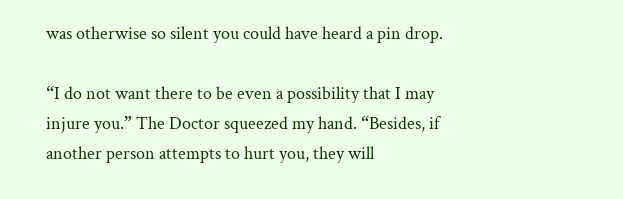was otherwise so silent you could have heard a pin drop.

“I do not want there to be even a possibility that I may injure you.” The Doctor squeezed my hand. “Besides, if another person attempts to hurt you, they will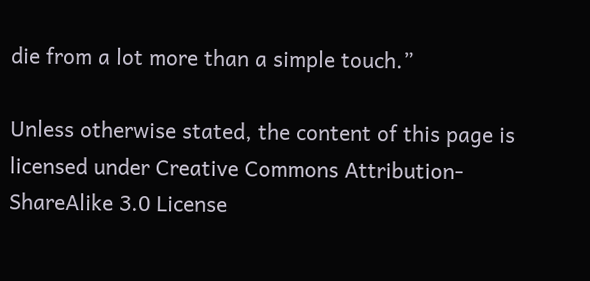die from a lot more than a simple touch.”

Unless otherwise stated, the content of this page is licensed under Creative Commons Attribution-ShareAlike 3.0 License